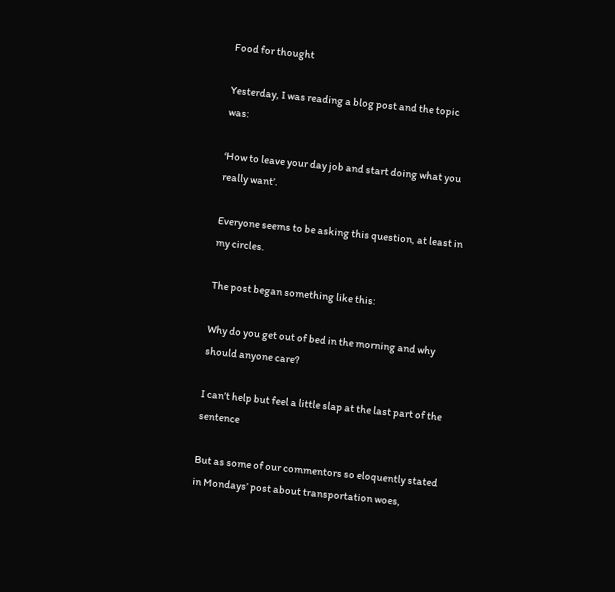Food for thought

Yesterday, I was reading a blog post and the topic was:

‘How to leave your day job and start doing what you really want’.

Everyone seems to be asking this question, at least in my circles.

The post began something like this:

Why do you get out of bed in the morning and why should anyone care?

I can’t help but feel a little slap at the last part of the sentence

But as some of our commentors so eloquently stated in Mondays’ post about transportation woes,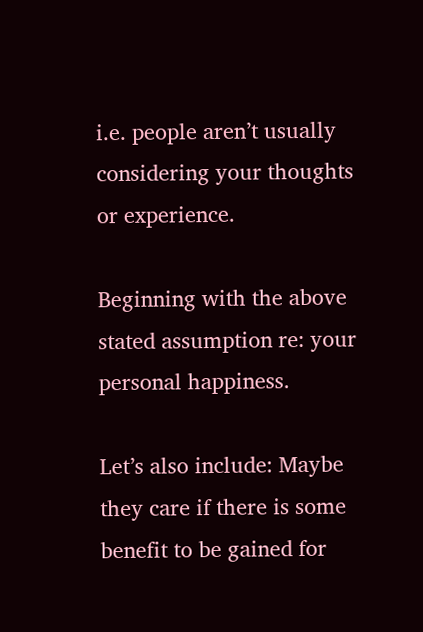i.e. people aren’t usually considering your thoughts or experience.

Beginning with the above stated assumption re: your personal happiness.

Let’s also include: Maybe they care if there is some benefit to be gained for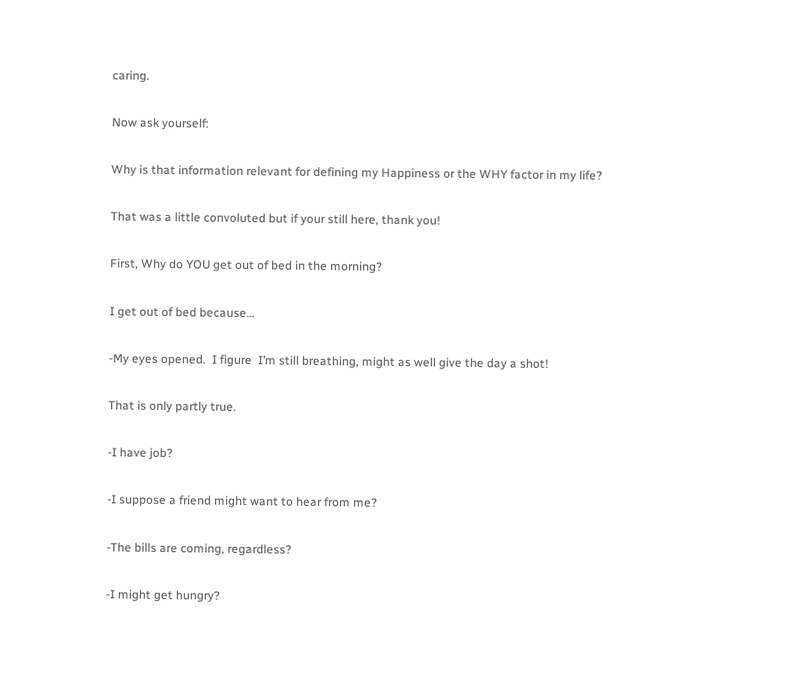caring.

Now ask yourself:

Why is that information relevant for defining my Happiness or the WHY factor in my life?

That was a little convoluted but if your still here, thank you!

First, Why do YOU get out of bed in the morning?

I get out of bed because…

-My eyes opened.  I figure  I’m still breathing, might as well give the day a shot!

That is only partly true.

-I have job?

-I suppose a friend might want to hear from me?

-The bills are coming, regardless?

-I might get hungry?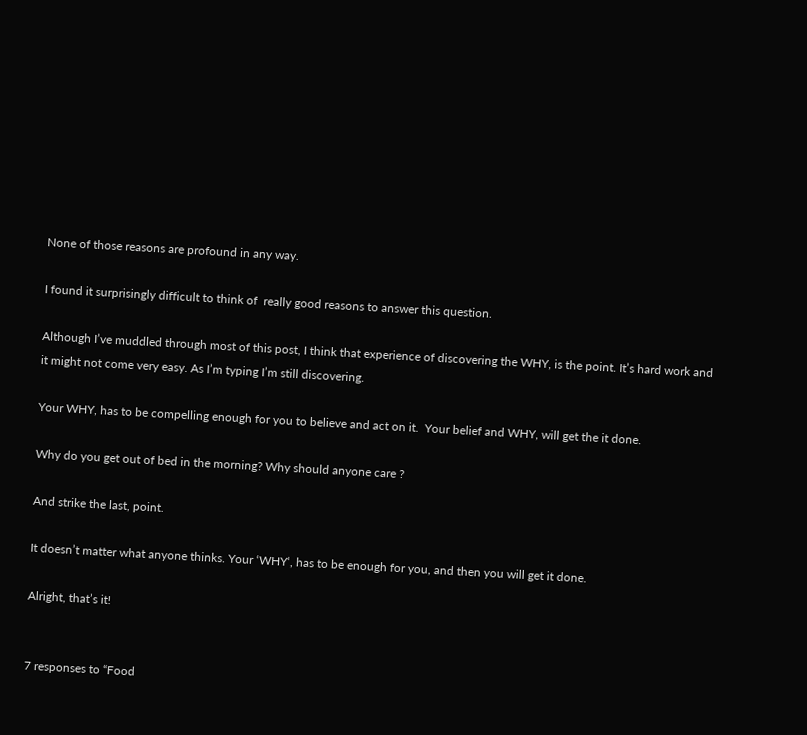None of those reasons are profound in any way.

I found it surprisingly difficult to think of  really good reasons to answer this question.

Although I’ve muddled through most of this post, I think that experience of discovering the WHY, is the point. It’s hard work and it might not come very easy. As I’m typing I’m still discovering.

Your WHY, has to be compelling enough for you to believe and act on it.  Your belief and WHY, will get the it done.

Why do you get out of bed in the morning? Why should anyone care ?

And strike the last, point.

It doesn’t matter what anyone thinks. Your ‘WHY‘, has to be enough for you, and then you will get it done.

Alright, that’s it!


7 responses to “Food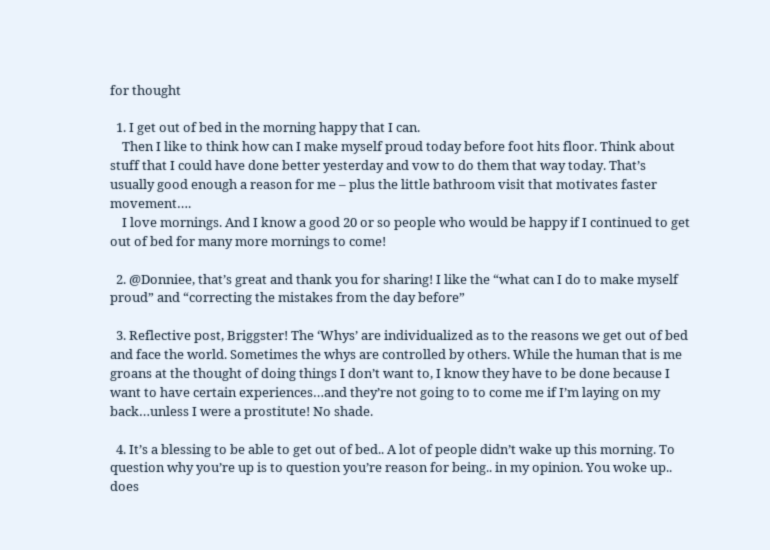for thought

  1. I get out of bed in the morning happy that I can.
    Then I like to think how can I make myself proud today before foot hits floor. Think about stuff that I could have done better yesterday and vow to do them that way today. That’s usually good enough a reason for me – plus the little bathroom visit that motivates faster movement….
    I love mornings. And I know a good 20 or so people who would be happy if I continued to get out of bed for many more mornings to come!

  2. @Donniee, that’s great and thank you for sharing! I like the “what can I do to make myself proud” and “correcting the mistakes from the day before”

  3. Reflective post, Briggster! The ‘Whys’ are individualized as to the reasons we get out of bed and face the world. Sometimes the whys are controlled by others. While the human that is me groans at the thought of doing things I don’t want to, I know they have to be done because I want to have certain experiences…and they’re not going to to come me if I’m laying on my back…unless I were a prostitute! No shade.

  4. It’s a blessing to be able to get out of bed.. A lot of people didn’t wake up this morning. To question why you’re up is to question you’re reason for being.. in my opinion. You woke up.. does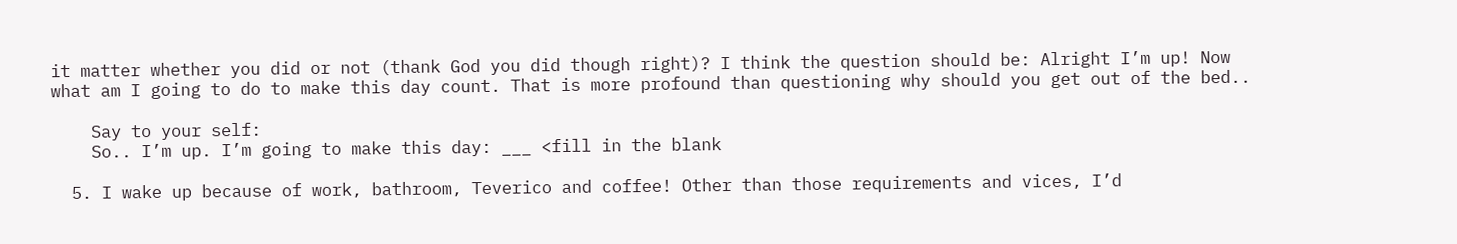it matter whether you did or not (thank God you did though right)? I think the question should be: Alright I’m up! Now what am I going to do to make this day count. That is more profound than questioning why should you get out of the bed..

    Say to your self:
    So.. I’m up. I’m going to make this day: ___ <fill in the blank

  5. I wake up because of work, bathroom, Teverico and coffee! Other than those requirements and vices, I’d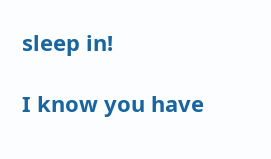sleep in!

I know you have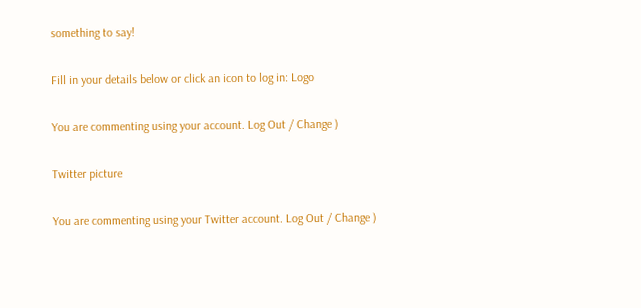something to say!

Fill in your details below or click an icon to log in: Logo

You are commenting using your account. Log Out / Change )

Twitter picture

You are commenting using your Twitter account. Log Out / Change )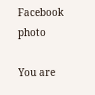Facebook photo

You are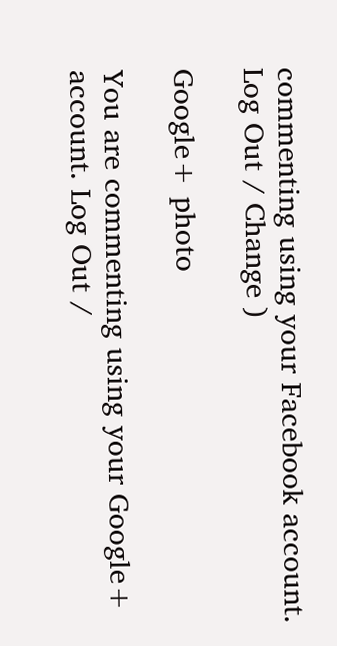commenting using your Facebook account. Log Out / Change )

Google+ photo

You are commenting using your Google+ account. Log Out /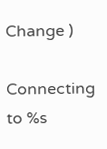Change )

Connecting to %s